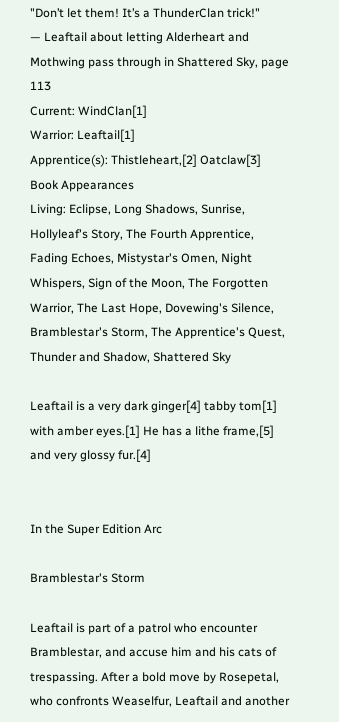"Don’t let them! It’s a ThunderClan trick!"
— Leaftail about letting Alderheart and Mothwing pass through in Shattered Sky, page 113
Current: WindClan[1]
Warrior: Leaftail[1]
Apprentice(s): Thistleheart,[2] Oatclaw[3]
Book Appearances
Living: Eclipse, Long Shadows, Sunrise, Hollyleaf's Story, The Fourth Apprentice, Fading Echoes, Mistystar's Omen, Night Whispers, Sign of the Moon, The Forgotten Warrior, The Last Hope, Dovewing's Silence, Bramblestar's Storm, The Apprentice's Quest, Thunder and Shadow, Shattered Sky

Leaftail is a very dark ginger[4] tabby tom[1] with amber eyes.[1] He has a lithe frame,[5] and very glossy fur.[4]


In the Super Edition Arc

Bramblestar's Storm

Leaftail is part of a patrol who encounter Bramblestar, and accuse him and his cats of trespassing. After a bold move by Rosepetal, who confronts Weaselfur, Leaftail and another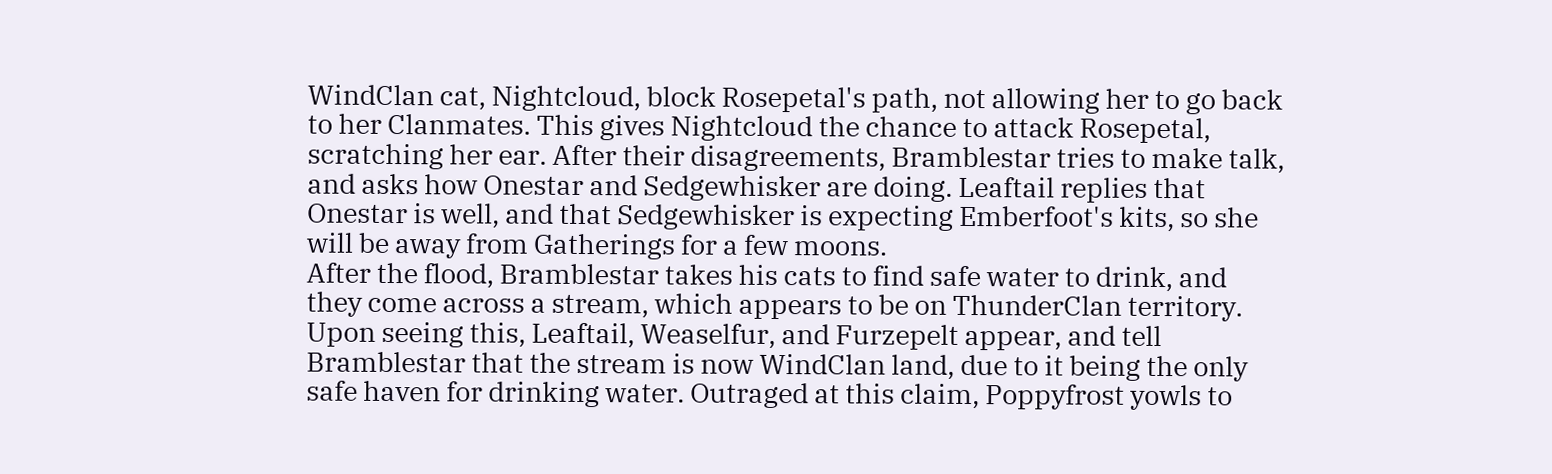WindClan cat, Nightcloud, block Rosepetal's path, not allowing her to go back to her Clanmates. This gives Nightcloud the chance to attack Rosepetal, scratching her ear. After their disagreements, Bramblestar tries to make talk, and asks how Onestar and Sedgewhisker are doing. Leaftail replies that Onestar is well, and that Sedgewhisker is expecting Emberfoot's kits, so she will be away from Gatherings for a few moons.
After the flood, Bramblestar takes his cats to find safe water to drink, and they come across a stream, which appears to be on ThunderClan territory. Upon seeing this, Leaftail, Weaselfur, and Furzepelt appear, and tell Bramblestar that the stream is now WindClan land, due to it being the only safe haven for drinking water. Outraged at this claim, Poppyfrost yowls to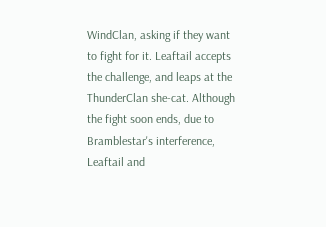WindClan, asking if they want to fight for it. Leaftail accepts the challenge, and leaps at the ThunderClan she-cat. Although the fight soon ends, due to Bramblestar's interference, Leaftail and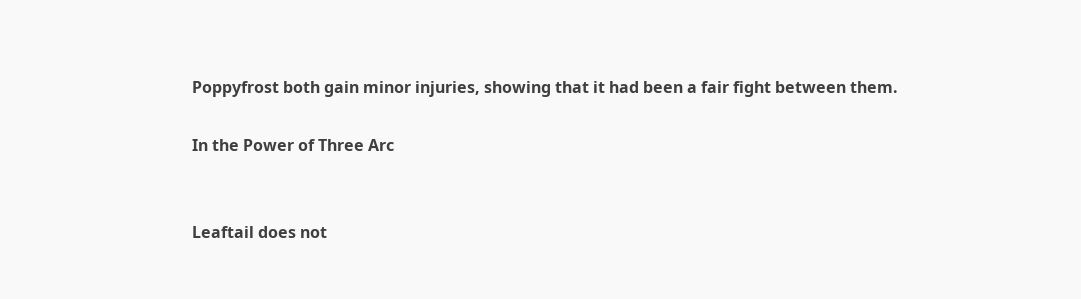Poppyfrost both gain minor injuries, showing that it had been a fair fight between them.

In the Power of Three Arc


Leaftail does not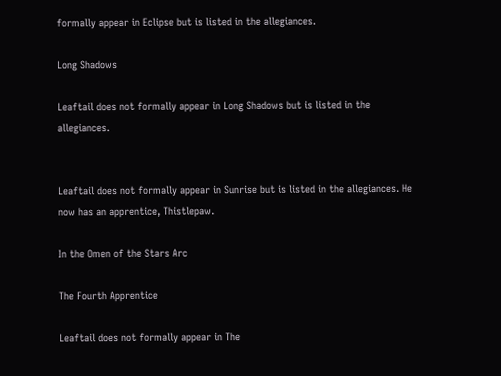formally appear in Eclipse but is listed in the allegiances.

Long Shadows

Leaftail does not formally appear in Long Shadows but is listed in the allegiances.


Leaftail does not formally appear in Sunrise but is listed in the allegiances. He now has an apprentice, Thistlepaw.

In the Omen of the Stars Arc

The Fourth Apprentice

Leaftail does not formally appear in The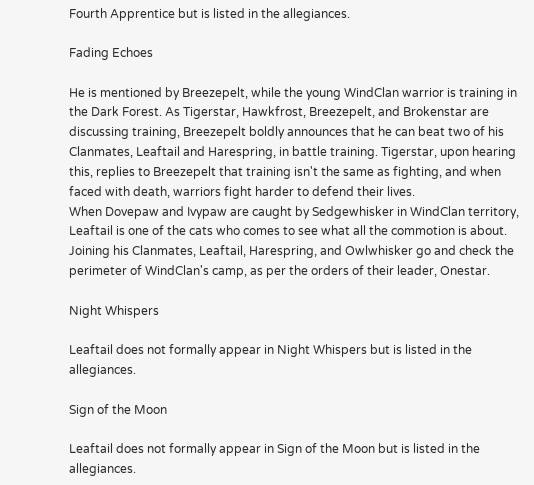Fourth Apprentice but is listed in the allegiances.

Fading Echoes

He is mentioned by Breezepelt, while the young WindClan warrior is training in the Dark Forest. As Tigerstar, Hawkfrost, Breezepelt, and Brokenstar are discussing training, Breezepelt boldly announces that he can beat two of his Clanmates, Leaftail and Harespring, in battle training. Tigerstar, upon hearing this, replies to Breezepelt that training isn't the same as fighting, and when faced with death, warriors fight harder to defend their lives.
When Dovepaw and Ivypaw are caught by Sedgewhisker in WindClan territory, Leaftail is one of the cats who comes to see what all the commotion is about. Joining his Clanmates, Leaftail, Harespring, and Owlwhisker go and check the perimeter of WindClan's camp, as per the orders of their leader, Onestar.

Night Whispers

Leaftail does not formally appear in Night Whispers but is listed in the allegiances.

Sign of the Moon

Leaftail does not formally appear in Sign of the Moon but is listed in the allegiances.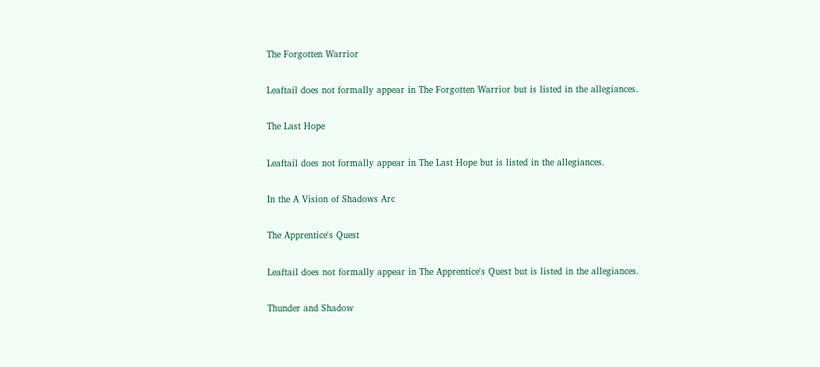The Forgotten Warrior

Leaftail does not formally appear in The Forgotten Warrior but is listed in the allegiances.

The Last Hope

Leaftail does not formally appear in The Last Hope but is listed in the allegiances.

In the A Vision of Shadows Arc

The Apprentice's Quest

Leaftail does not formally appear in The Apprentice's Quest but is listed in the allegiances.

Thunder and Shadow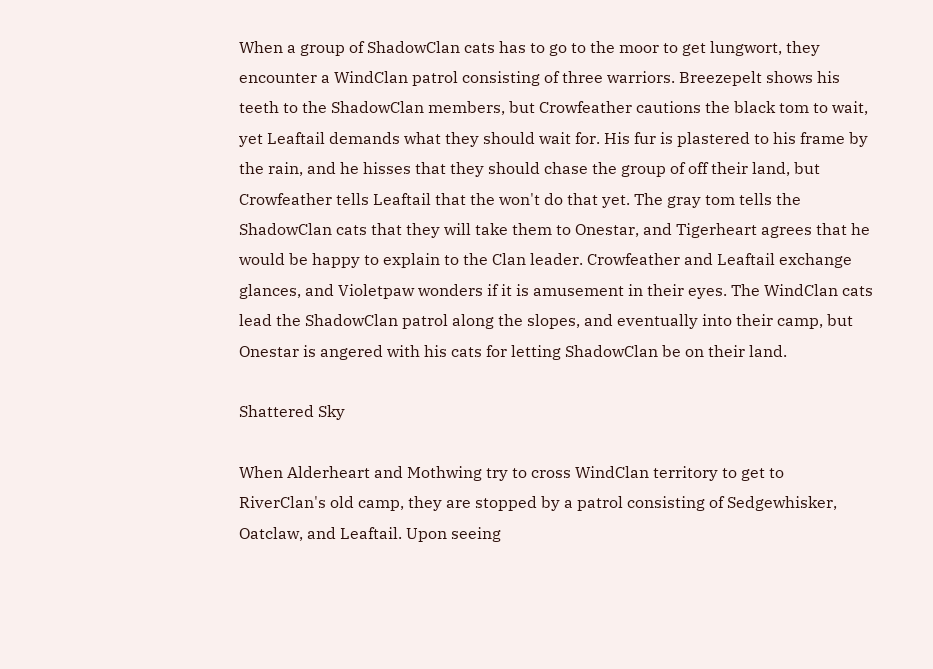When a group of ShadowClan cats has to go to the moor to get lungwort, they encounter a WindClan patrol consisting of three warriors. Breezepelt shows his teeth to the ShadowClan members, but Crowfeather cautions the black tom to wait, yet Leaftail demands what they should wait for. His fur is plastered to his frame by the rain, and he hisses that they should chase the group of off their land, but Crowfeather tells Leaftail that the won't do that yet. The gray tom tells the ShadowClan cats that they will take them to Onestar, and Tigerheart agrees that he would be happy to explain to the Clan leader. Crowfeather and Leaftail exchange glances, and Violetpaw wonders if it is amusement in their eyes. The WindClan cats lead the ShadowClan patrol along the slopes, and eventually into their camp, but Onestar is angered with his cats for letting ShadowClan be on their land.

Shattered Sky

When Alderheart and Mothwing try to cross WindClan territory to get to RiverClan's old camp, they are stopped by a patrol consisting of Sedgewhisker, Oatclaw, and Leaftail. Upon seeing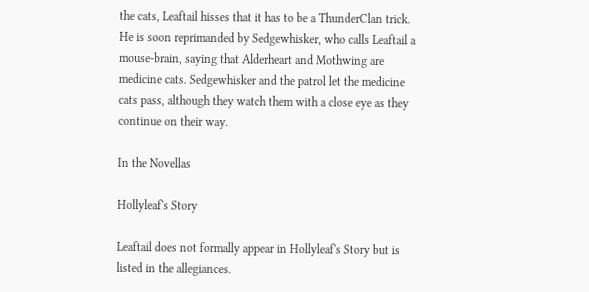the cats, Leaftail hisses that it has to be a ThunderClan trick. He is soon reprimanded by Sedgewhisker, who calls Leaftail a mouse-brain, saying that Alderheart and Mothwing are medicine cats. Sedgewhisker and the patrol let the medicine cats pass, although they watch them with a close eye as they continue on their way.

In the Novellas

Hollyleaf's Story

Leaftail does not formally appear in Hollyleaf's Story but is listed in the allegiances.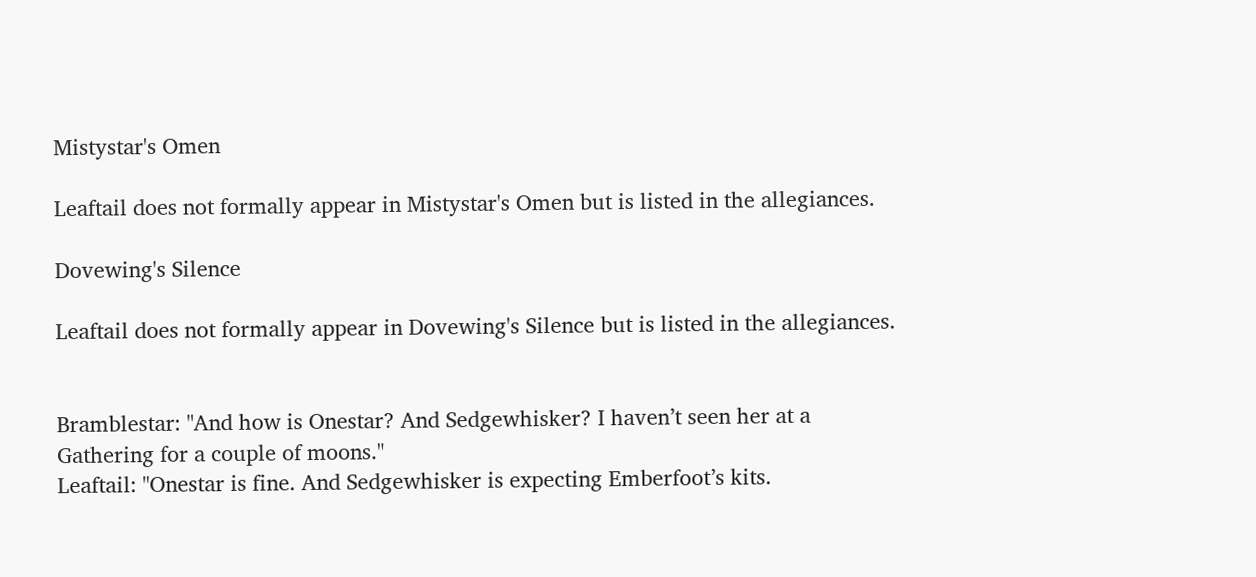Mistystar's Omen

Leaftail does not formally appear in Mistystar's Omen but is listed in the allegiances.

Dovewing's Silence

Leaftail does not formally appear in Dovewing's Silence but is listed in the allegiances.


Bramblestar: "And how is Onestar? And Sedgewhisker? I haven’t seen her at a Gathering for a couple of moons."
Leaftail: "Onestar is fine. And Sedgewhisker is expecting Emberfoot’s kits.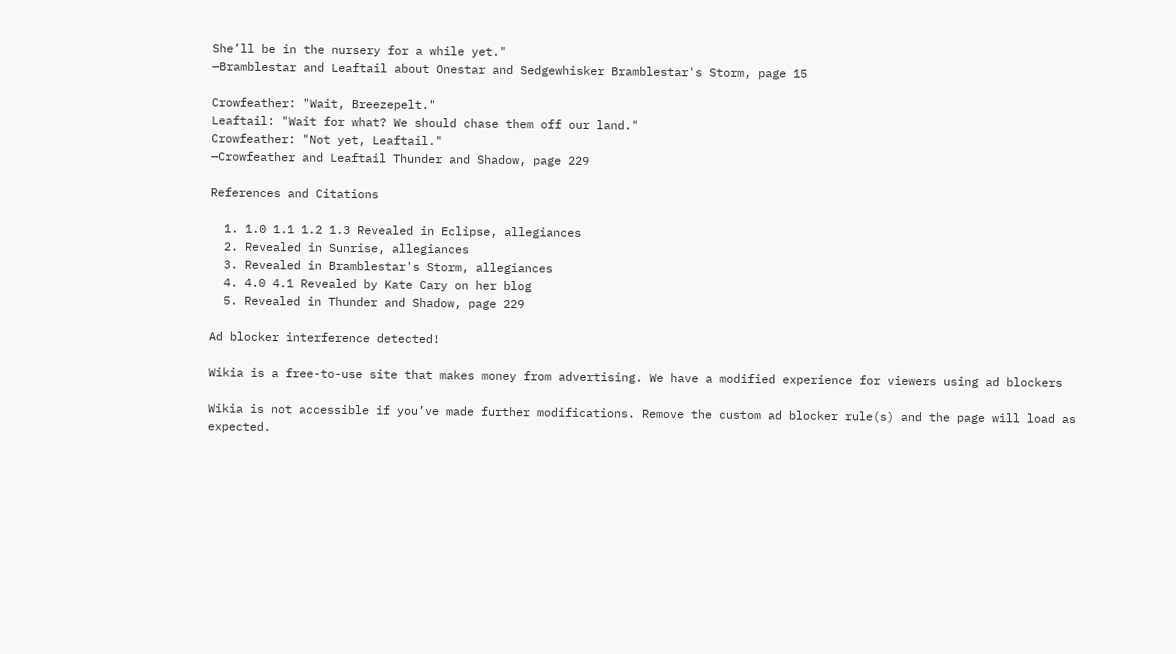She’ll be in the nursery for a while yet."
—Bramblestar and Leaftail about Onestar and Sedgewhisker Bramblestar's Storm, page 15

Crowfeather: "Wait, Breezepelt."
Leaftail: "Wait for what? We should chase them off our land."
Crowfeather: "Not yet, Leaftail."
—Crowfeather and Leaftail Thunder and Shadow, page 229

References and Citations

  1. 1.0 1.1 1.2 1.3 Revealed in Eclipse, allegiances
  2. Revealed in Sunrise, allegiances
  3. Revealed in Bramblestar's Storm, allegiances
  4. 4.0 4.1 Revealed by Kate Cary on her blog
  5. Revealed in Thunder and Shadow, page 229

Ad blocker interference detected!

Wikia is a free-to-use site that makes money from advertising. We have a modified experience for viewers using ad blockers

Wikia is not accessible if you’ve made further modifications. Remove the custom ad blocker rule(s) and the page will load as expected.